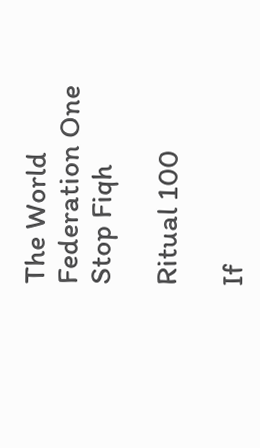The World Federation One Stop Fiqh

Ritual 100

If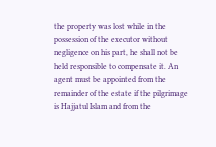the property was lost while in the possession of the executor without negligence on his part, he shall not be held responsible to compensate it. An agent must be appointed from the remainder of the estate if the pilgrimage is Hajjatul Islam and from the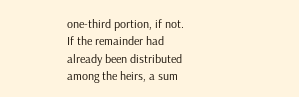one-third portion, if not. If the remainder had already been distributed among the heirs, a sum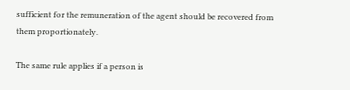sufficient for the remuneration of the agent should be recovered from them proportionately.

The same rule applies if a person is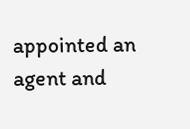appointed an agent and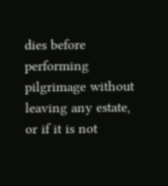dies before performing pilgrimage without leaving any estate, or if it is not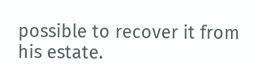possible to recover it from his estate.